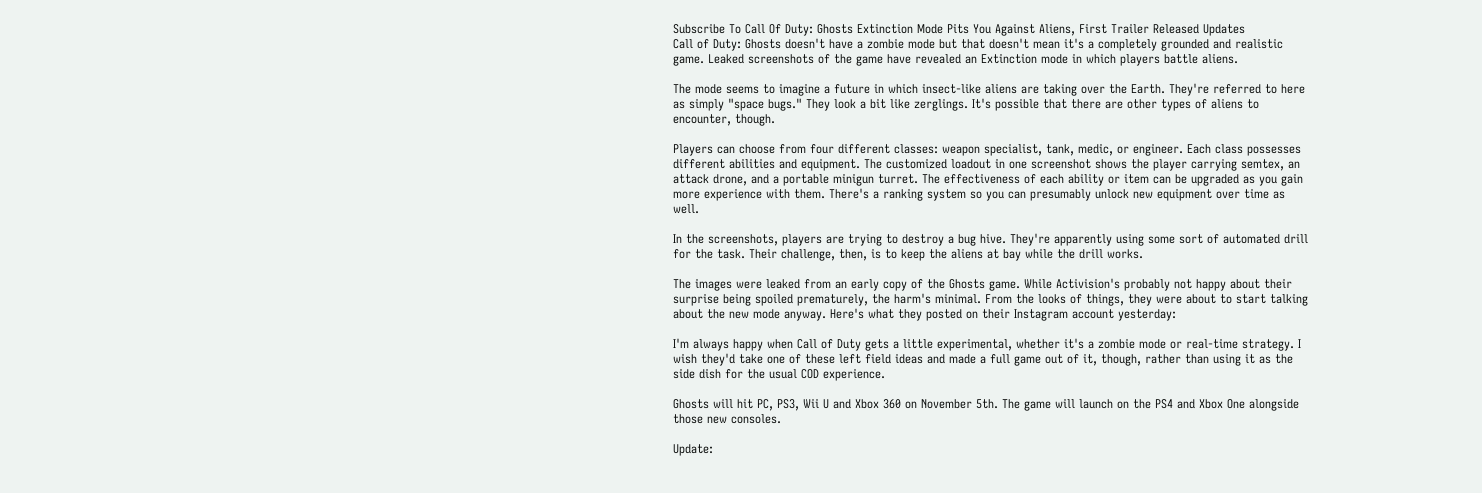Subscribe To Call Of Duty: Ghosts Extinction Mode Pits You Against Aliens, First Trailer Released Updates
Call of Duty: Ghosts doesn't have a zombie mode but that doesn't mean it's a completely grounded and realistic game. Leaked screenshots of the game have revealed an Extinction mode in which players battle aliens.

The mode seems to imagine a future in which insect-like aliens are taking over the Earth. They're referred to here as simply "space bugs." They look a bit like zerglings. It's possible that there are other types of aliens to encounter, though.

Players can choose from four different classes: weapon specialist, tank, medic, or engineer. Each class possesses different abilities and equipment. The customized loadout in one screenshot shows the player carrying semtex, an attack drone, and a portable minigun turret. The effectiveness of each ability or item can be upgraded as you gain more experience with them. There's a ranking system so you can presumably unlock new equipment over time as well.

In the screenshots, players are trying to destroy a bug hive. They're apparently using some sort of automated drill for the task. Their challenge, then, is to keep the aliens at bay while the drill works.

The images were leaked from an early copy of the Ghosts game. While Activision's probably not happy about their surprise being spoiled prematurely, the harm's minimal. From the looks of things, they were about to start talking about the new mode anyway. Here's what they posted on their Instagram account yesterday:

I'm always happy when Call of Duty gets a little experimental, whether it's a zombie mode or real-time strategy. I wish they'd take one of these left field ideas and made a full game out of it, though, rather than using it as the side dish for the usual COD experience.

Ghosts will hit PC, PS3, Wii U and Xbox 360 on November 5th. The game will launch on the PS4 and Xbox One alongside those new consoles.

Update: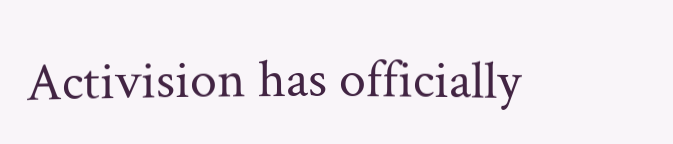Activision has officially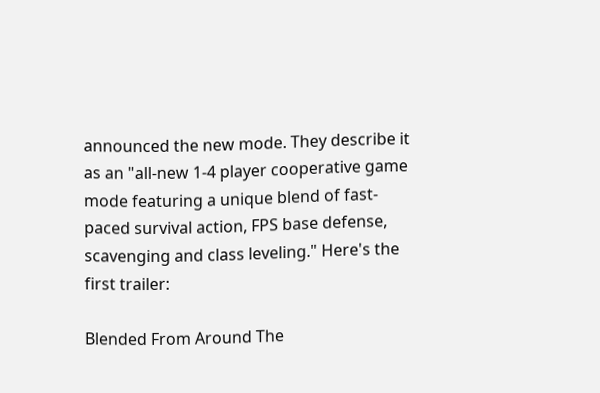announced the new mode. They describe it as an "all-new 1-4 player cooperative game mode featuring a unique blend of fast-paced survival action, FPS base defense, scavenging and class leveling." Here's the first trailer:

Blended From Around The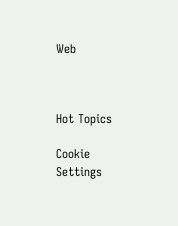Web



Hot Topics

Cookie Settings